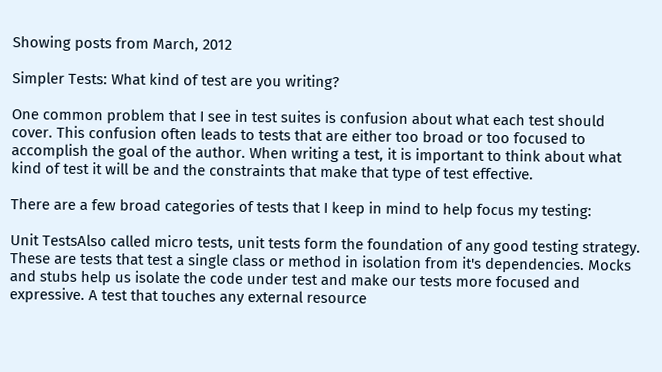Showing posts from March, 2012

Simpler Tests: What kind of test are you writing?

One common problem that I see in test suites is confusion about what each test should cover. This confusion often leads to tests that are either too broad or too focused to accomplish the goal of the author. When writing a test, it is important to think about what kind of test it will be and the constraints that make that type of test effective.

There are a few broad categories of tests that I keep in mind to help focus my testing:

Unit TestsAlso called micro tests, unit tests form the foundation of any good testing strategy. These are tests that test a single class or method in isolation from it's dependencies. Mocks and stubs help us isolate the code under test and make our tests more focused and expressive. A test that touches any external resource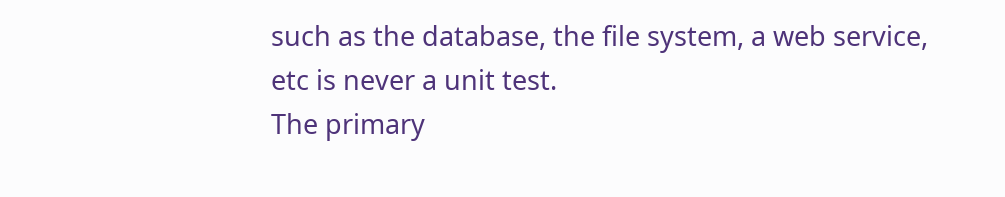such as the database, the file system, a web service, etc is never a unit test.
The primary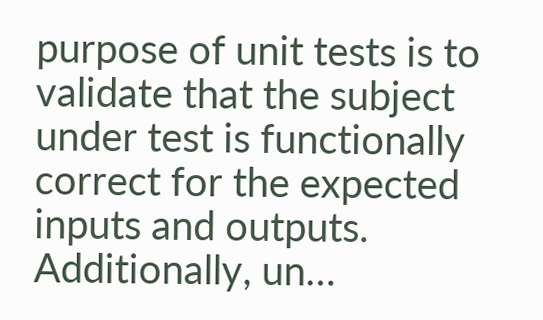purpose of unit tests is to validate that the subject under test is functionally correct for the expected inputs and outputs. Additionally, un…